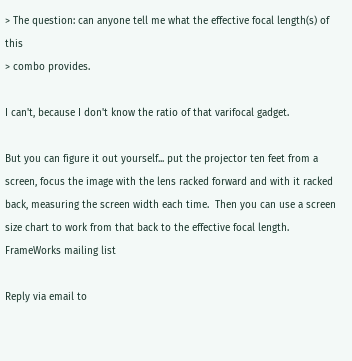> The question: can anyone tell me what the effective focal length(s) of this
> combo provides.

I can't, because I don't know the ratio of that varifocal gadget.

But you can figure it out yourself... put the projector ten feet from a
screen, focus the image with the lens racked forward and with it racked
back, measuring the screen width each time.  Then you can use a screen
size chart to work from that back to the effective focal length.
FrameWorks mailing list

Reply via email to